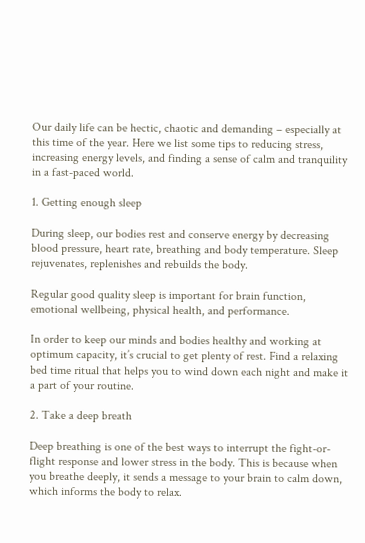Our daily life can be hectic, chaotic and demanding – especially at this time of the year. Here we list some tips to reducing stress, increasing energy levels, and finding a sense of calm and tranquility in a fast-paced world.

1. Getting enough sleep

During sleep, our bodies rest and conserve energy by decreasing blood pressure, heart rate, breathing and body temperature. Sleep rejuvenates, replenishes and rebuilds the body.

Regular good quality sleep is important for brain function, emotional wellbeing, physical health, and performance.

In order to keep our minds and bodies healthy and working at optimum capacity, it’s crucial to get plenty of rest. Find a relaxing bed time ritual that helps you to wind down each night and make it a part of your routine.

2. Take a deep breath

Deep breathing is one of the best ways to interrupt the fight-or-flight response and lower stress in the body. This is because when you breathe deeply, it sends a message to your brain to calm down, which informs the body to relax.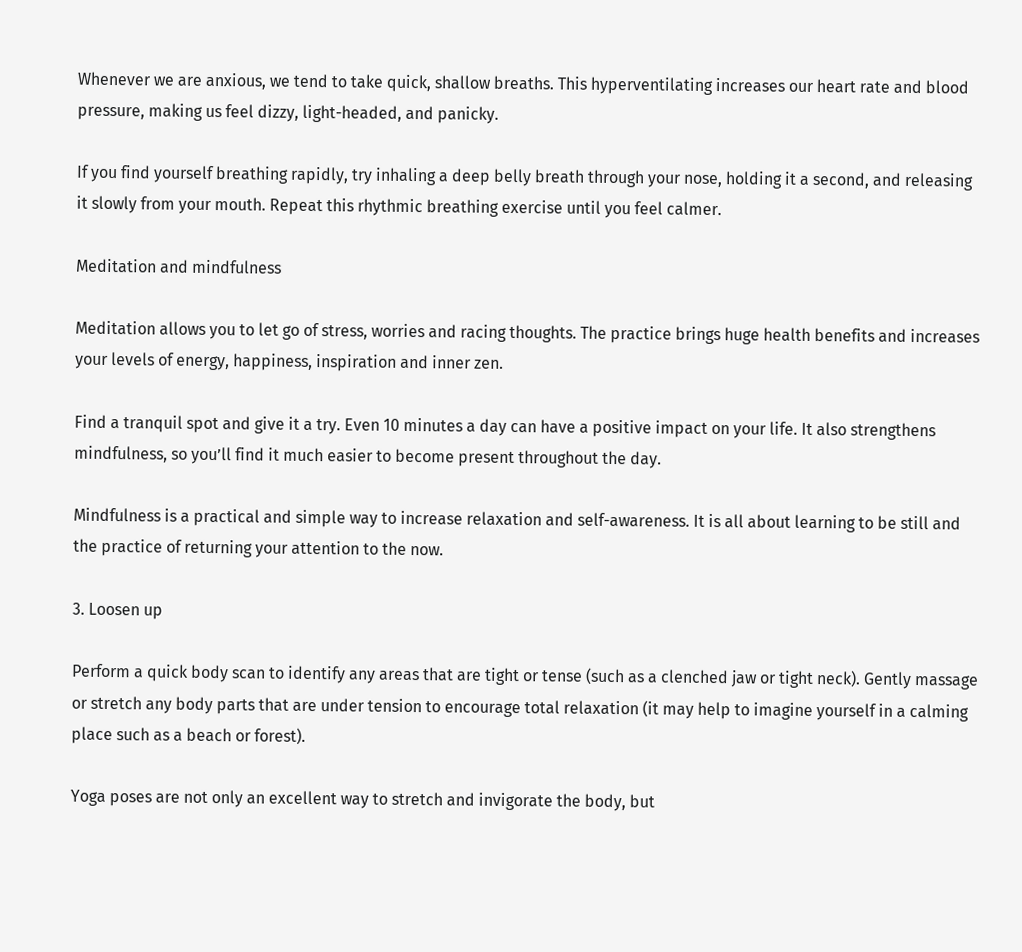Whenever we are anxious, we tend to take quick, shallow breaths. This hyperventilating increases our heart rate and blood pressure, making us feel dizzy, light-headed, and panicky.

If you find yourself breathing rapidly, try inhaling a deep belly breath through your nose, holding it a second, and releasing it slowly from your mouth. Repeat this rhythmic breathing exercise until you feel calmer.

Meditation and mindfulness

Meditation allows you to let go of stress, worries and racing thoughts. The practice brings huge health benefits and increases your levels of energy, happiness, inspiration and inner zen.

Find a tranquil spot and give it a try. Even 10 minutes a day can have a positive impact on your life. It also strengthens mindfulness, so you’ll find it much easier to become present throughout the day.

Mindfulness is a practical and simple way to increase relaxation and self-awareness. It is all about learning to be still and the practice of returning your attention to the now.

3. Loosen up

Perform a quick body scan to identify any areas that are tight or tense (such as a clenched jaw or tight neck). Gently massage or stretch any body parts that are under tension to encourage total relaxation (it may help to imagine yourself in a calming place such as a beach or forest).

Yoga poses are not only an excellent way to stretch and invigorate the body, but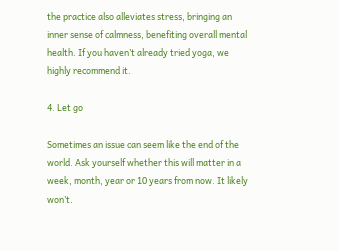the practice also alleviates stress, bringing an inner sense of calmness, benefiting overall mental health. If you haven’t already tried yoga, we highly recommend it.

4. Let go

Sometimes an issue can seem like the end of the world. Ask yourself whether this will matter in a week, month, year or 10 years from now. It likely won’t.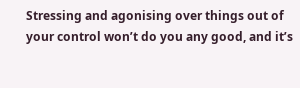Stressing and agonising over things out of your control won’t do you any good, and it’s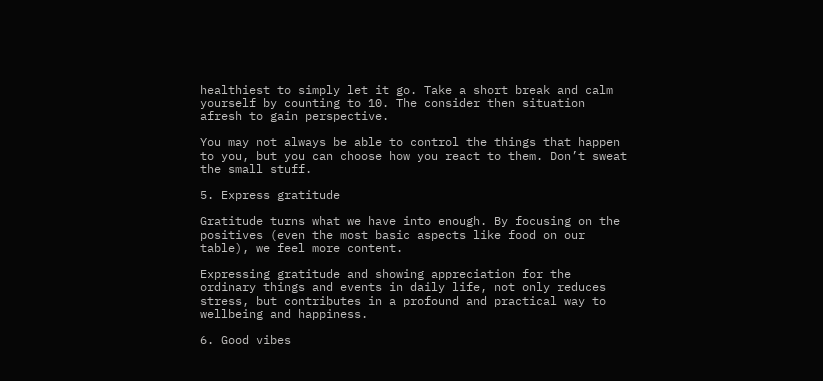healthiest to simply let it go. Take a short break and calm yourself by counting to 10. The consider then situation afresh to gain perspective.

You may not always be able to control the things that happen to you, but you can choose how you react to them. Don’t sweat the small stuff.

5. Express gratitude

Gratitude turns what we have into enough. By focusing on the positives (even the most basic aspects like food on our table), we feel more content.

Expressing gratitude and showing appreciation for the ordinary things and events in daily life, not only reduces stress, but contributes in a profound and practical way to wellbeing and happiness.

6. Good vibes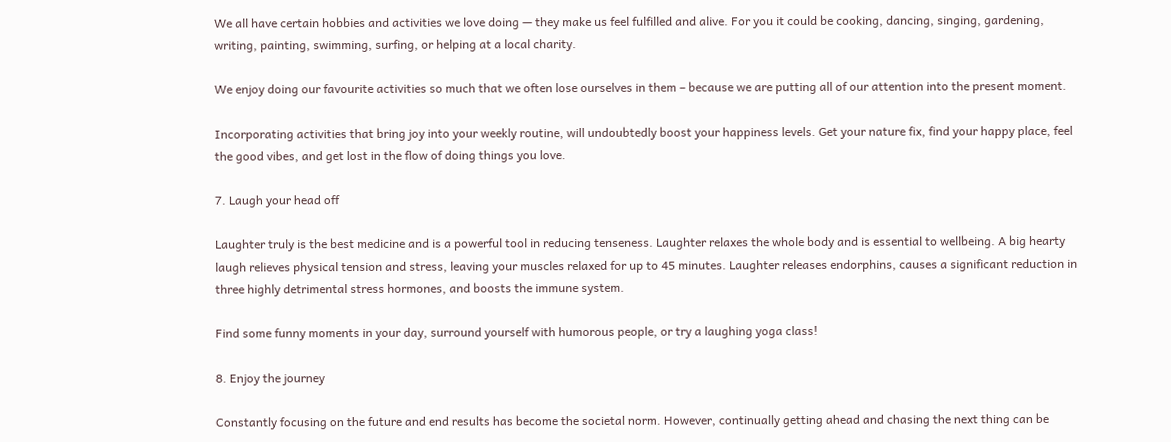We all have certain hobbies and activities we love doing — they make us feel fulfilled and alive. For you it could be cooking, dancing, singing, gardening, writing, painting, swimming, surfing, or helping at a local charity.

We enjoy doing our favourite activities so much that we often lose ourselves in them – because we are putting all of our attention into the present moment.

Incorporating activities that bring joy into your weekly routine, will undoubtedly boost your happiness levels. Get your nature fix, find your happy place, feel the good vibes, and get lost in the flow of doing things you love.

7. Laugh your head off

Laughter truly is the best medicine and is a powerful tool in reducing tenseness. Laughter relaxes the whole body and is essential to wellbeing. A big hearty laugh relieves physical tension and stress, leaving your muscles relaxed for up to 45 minutes. Laughter releases endorphins, causes a significant reduction in three highly detrimental stress hormones, and boosts the immune system.

Find some funny moments in your day, surround yourself with humorous people, or try a laughing yoga class!

8. Enjoy the journey

Constantly focusing on the future and end results has become the societal norm. However, continually getting ahead and chasing the next thing can be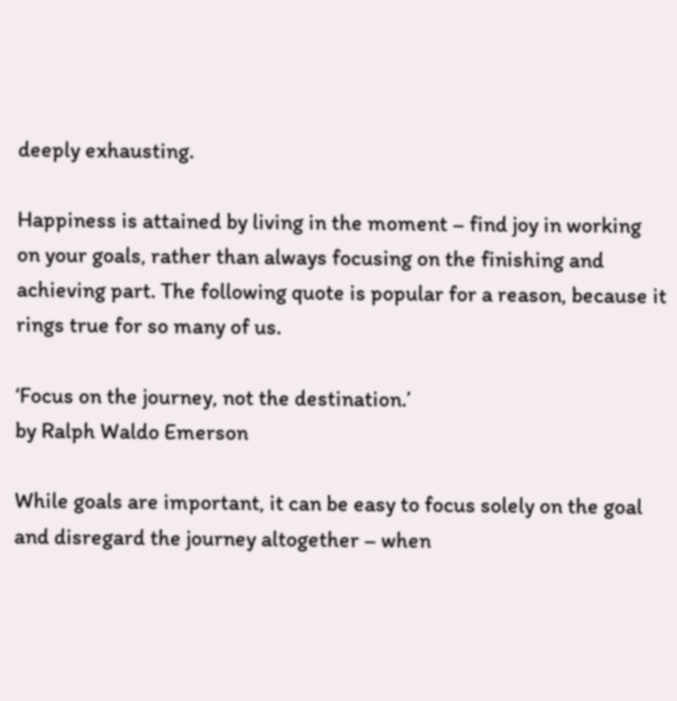deeply exhausting.

Happiness is attained by living in the moment – find joy in working on your goals, rather than always focusing on the finishing and achieving part. The following quote is popular for a reason, because it rings true for so many of us.

‘Focus on the journey, not the destination.’
by Ralph Waldo Emerson

While goals are important, it can be easy to focus solely on the goal and disregard the journey altogether – when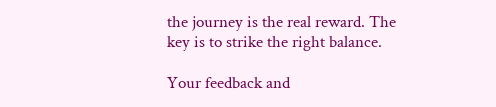the journey is the real reward. The key is to strike the right balance.

Your feedback and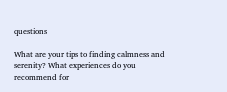questions

What are your tips to finding calmness and serenity? What experiences do you recommend for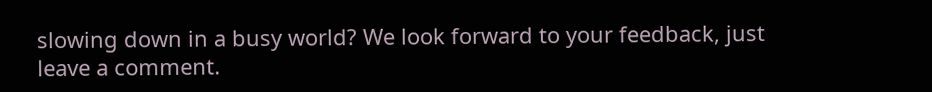slowing down in a busy world? We look forward to your feedback, just leave a comment.